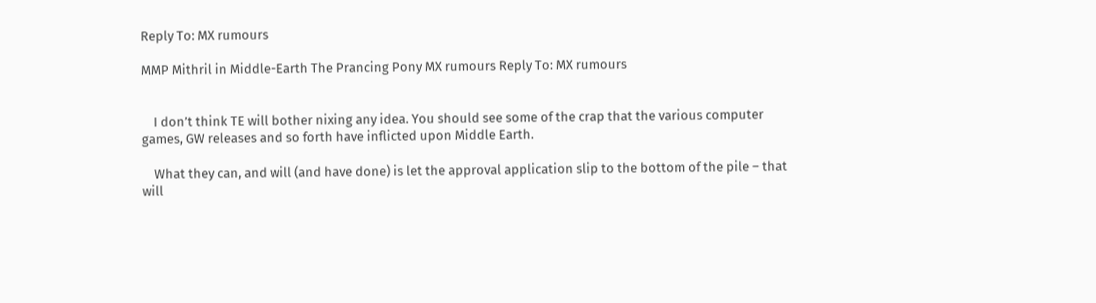Reply To: MX rumours

MMP Mithril in Middle-Earth The Prancing Pony MX rumours Reply To: MX rumours


    I don’t think TE will bother nixing any idea. You should see some of the crap that the various computer games, GW releases and so forth have inflicted upon Middle Earth.

    What they can, and will (and have done) is let the approval application slip to the bottom of the pile – that will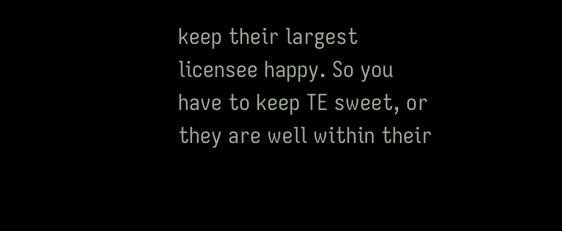keep their largest licensee happy. So you have to keep TE sweet, or they are well within their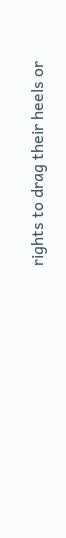rights to drag their heels or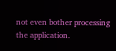not even bother processing the application.